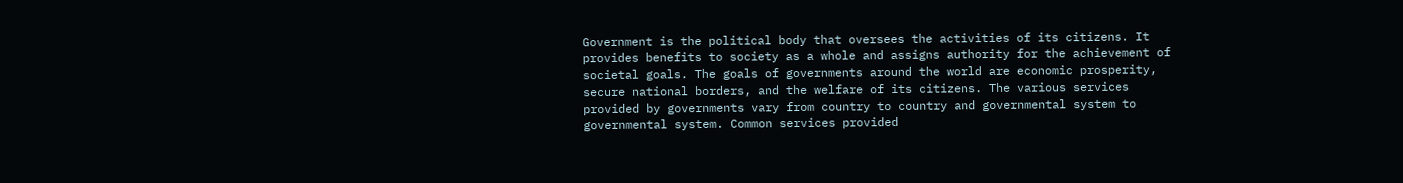Government is the political body that oversees the activities of its citizens. It provides benefits to society as a whole and assigns authority for the achievement of societal goals. The goals of governments around the world are economic prosperity, secure national borders, and the welfare of its citizens. The various services provided by governments vary from country to country and governmental system to governmental system. Common services provided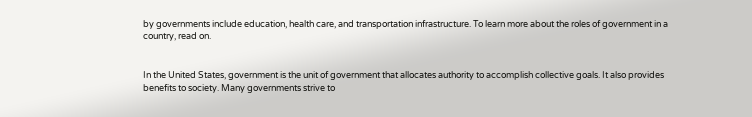by governments include education, health care, and transportation infrastructure. To learn more about the roles of government in a country, read on.


In the United States, government is the unit of government that allocates authority to accomplish collective goals. It also provides benefits to society. Many governments strive to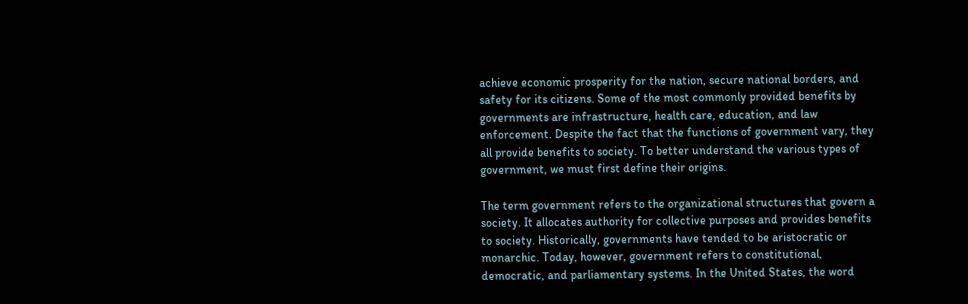achieve economic prosperity for the nation, secure national borders, and safety for its citizens. Some of the most commonly provided benefits by governments are infrastructure, health care, education, and law enforcement. Despite the fact that the functions of government vary, they all provide benefits to society. To better understand the various types of government, we must first define their origins.

The term government refers to the organizational structures that govern a society. It allocates authority for collective purposes and provides benefits to society. Historically, governments have tended to be aristocratic or monarchic. Today, however, government refers to constitutional, democratic, and parliamentary systems. In the United States, the word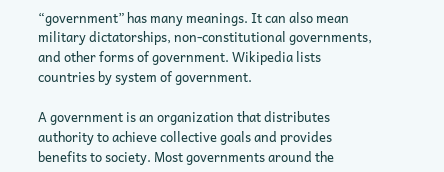“government” has many meanings. It can also mean military dictatorships, non-constitutional governments, and other forms of government. Wikipedia lists countries by system of government.

A government is an organization that distributes authority to achieve collective goals and provides benefits to society. Most governments around the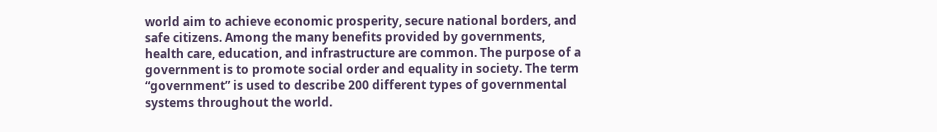world aim to achieve economic prosperity, secure national borders, and safe citizens. Among the many benefits provided by governments, health care, education, and infrastructure are common. The purpose of a government is to promote social order and equality in society. The term “government” is used to describe 200 different types of governmental systems throughout the world.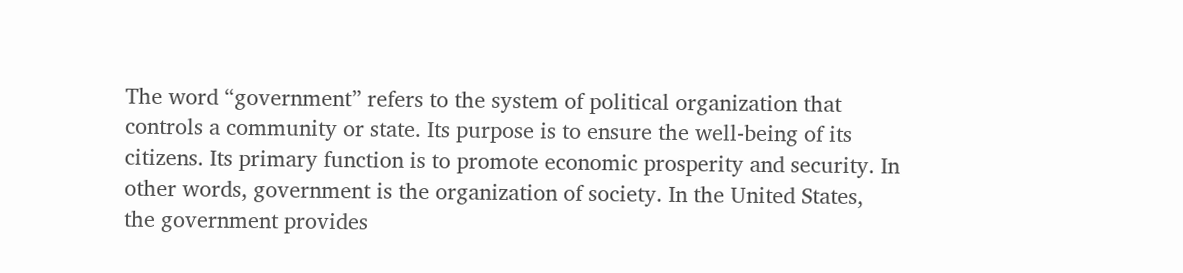The word “government” refers to the system of political organization that controls a community or state. Its purpose is to ensure the well-being of its citizens. Its primary function is to promote economic prosperity and security. In other words, government is the organization of society. In the United States, the government provides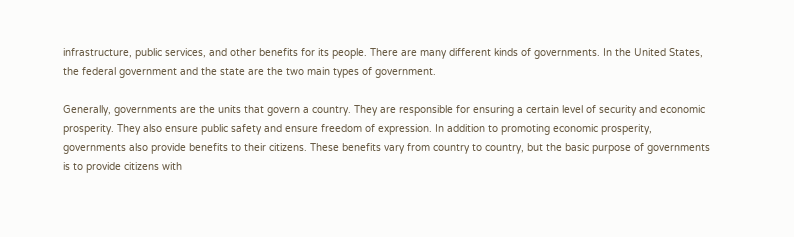infrastructure, public services, and other benefits for its people. There are many different kinds of governments. In the United States, the federal government and the state are the two main types of government.

Generally, governments are the units that govern a country. They are responsible for ensuring a certain level of security and economic prosperity. They also ensure public safety and ensure freedom of expression. In addition to promoting economic prosperity, governments also provide benefits to their citizens. These benefits vary from country to country, but the basic purpose of governments is to provide citizens with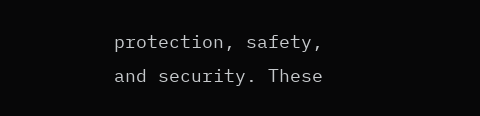protection, safety, and security. These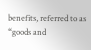benefits, referred to as “goods and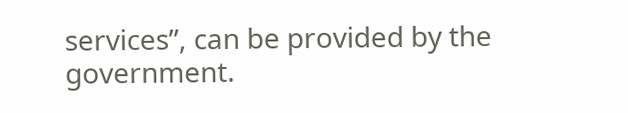services”, can be provided by the government.